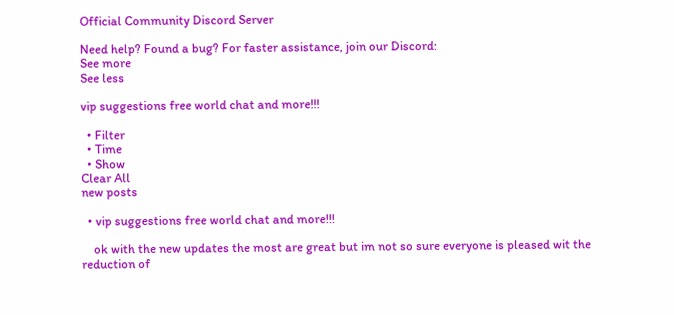Official Community Discord Server

Need help? Found a bug? For faster assistance, join our Discord:
See more
See less

vip suggestions free world chat and more!!!

  • Filter
  • Time
  • Show
Clear All
new posts

  • vip suggestions free world chat and more!!!

    ok with the new updates the most are great but im not so sure everyone is pleased wit the reduction of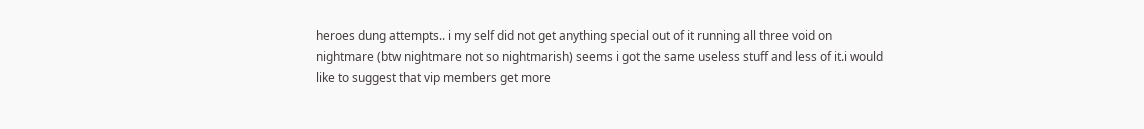heroes dung attempts.. i my self did not get anything special out of it running all three void on nightmare (btw nightmare not so nightmarish) seems i got the same useless stuff and less of it.i would like to suggest that vip members get more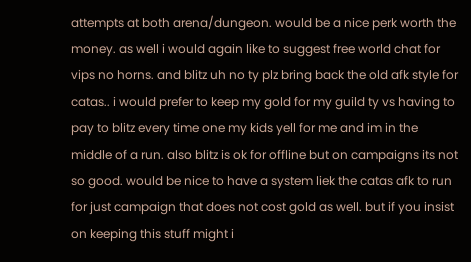attempts at both arena/dungeon. would be a nice perk worth the money. as well i would again like to suggest free world chat for vips no horns. and blitz uh no ty plz bring back the old afk style for catas.. i would prefer to keep my gold for my guild ty vs having to pay to blitz every time one my kids yell for me and im in the middle of a run. also blitz is ok for offline but on campaigns its not so good. would be nice to have a system liek the catas afk to run for just campaign that does not cost gold as well. but if you insist on keeping this stuff might i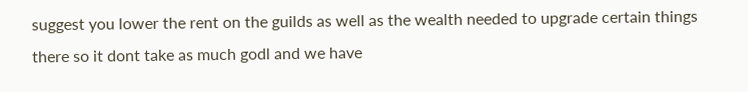suggest you lower the rent on the guilds as well as the wealth needed to upgrade certain things there so it dont take as much godl and we have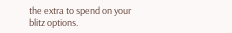the extra to spend on your blitz options.